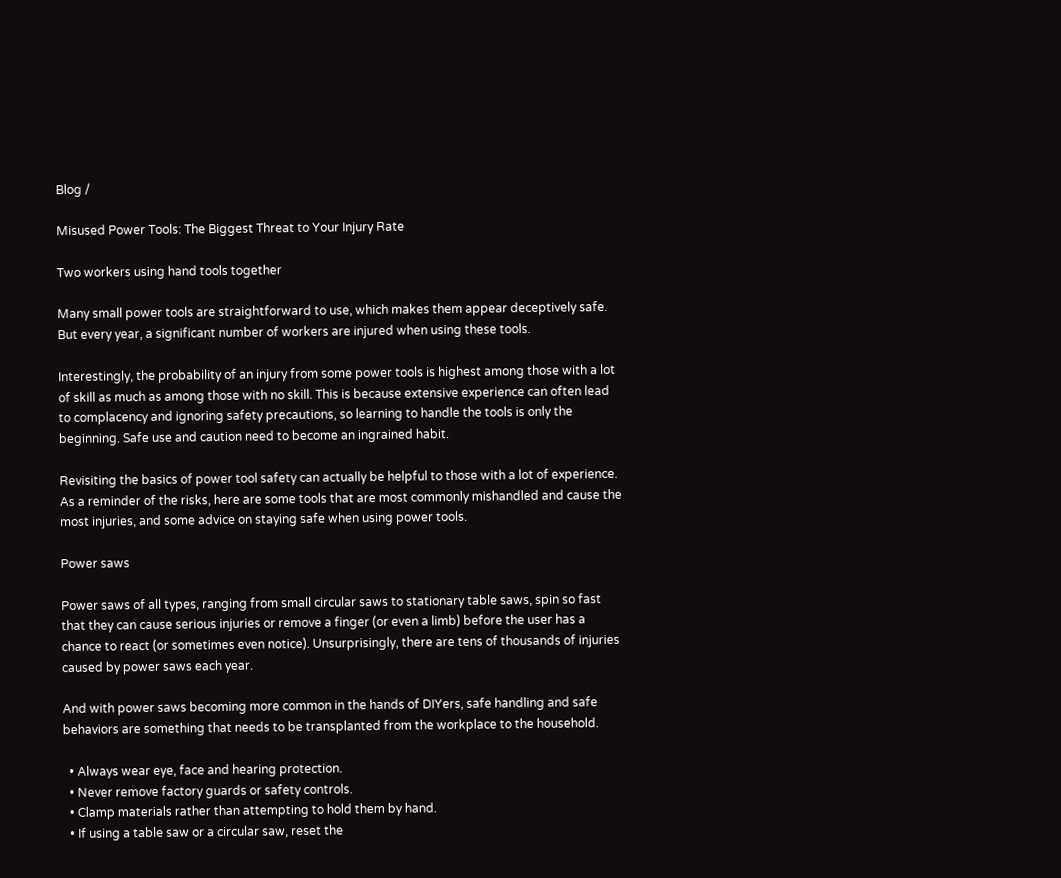Blog /

Misused Power Tools: The Biggest Threat to Your Injury Rate

Two workers using hand tools together

Many small power tools are straightforward to use, which makes them appear deceptively safe. But every year, a significant number of workers are injured when using these tools.

Interestingly, the probability of an injury from some power tools is highest among those with a lot of skill as much as among those with no skill. This is because extensive experience can often lead to complacency and ignoring safety precautions, so learning to handle the tools is only the beginning. Safe use and caution need to become an ingrained habit.

Revisiting the basics of power tool safety can actually be helpful to those with a lot of experience. As a reminder of the risks, here are some tools that are most commonly mishandled and cause the most injuries, and some advice on staying safe when using power tools.

Power saws

Power saws of all types, ranging from small circular saws to stationary table saws, spin so fast that they can cause serious injuries or remove a finger (or even a limb) before the user has a chance to react (or sometimes even notice). Unsurprisingly, there are tens of thousands of injuries caused by power saws each year.

And with power saws becoming more common in the hands of DIYers, safe handling and safe behaviors are something that needs to be transplanted from the workplace to the household.

  • Always wear eye, face and hearing protection.
  • Never remove factory guards or safety controls.
  • Clamp materials rather than attempting to hold them by hand.
  • If using a table saw or a circular saw, reset the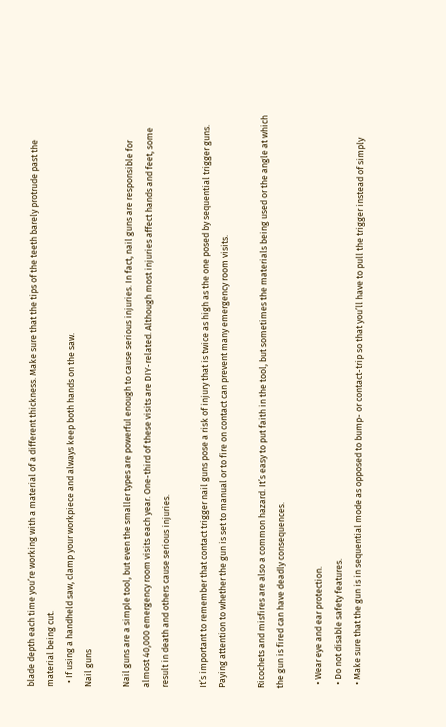blade depth each time you’re working with a material of a different thickness. Make sure that the tips of the teeth barely protrude past the material being cut.
  • If using a handheld saw, clamp your workpiece and always keep both hands on the saw.
Nail guns

Nail guns are a simple tool, but even the smaller types are powerful enough to cause serious injuries. In fact, nail guns are responsible for almost 40,000 emergency room visits each year. One-third of these visits are DIY-related. Although most injuries affect hands and feet, some result in death and others cause serious injuries.

It’s important to remember that contact trigger nail guns pose a risk of injury that is twice as high as the one posed by sequential trigger guns. Paying attention to whether the gun is set to manual or to fire on contact can prevent many emergency room visits.

Ricochets and misfires are also a common hazard. It’s easy to put faith in the tool, but sometimes the materials being used or the angle at which the gun is fired can have deadly consequences.

  • Wear eye and ear protection.
  • Do not disable safety features.
  • Make sure that the gun is in sequential mode as opposed to bump- or contact-trip so that you’ll have to pull the trigger instead of simply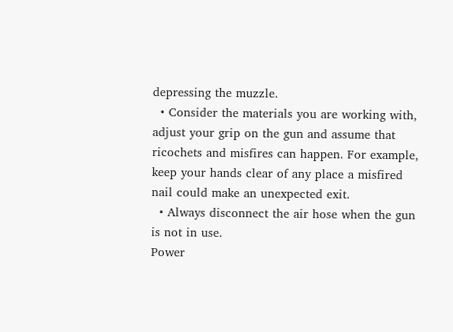depressing the muzzle.
  • Consider the materials you are working with, adjust your grip on the gun and assume that ricochets and misfires can happen. For example, keep your hands clear of any place a misfired nail could make an unexpected exit.
  • Always disconnect the air hose when the gun is not in use.
Power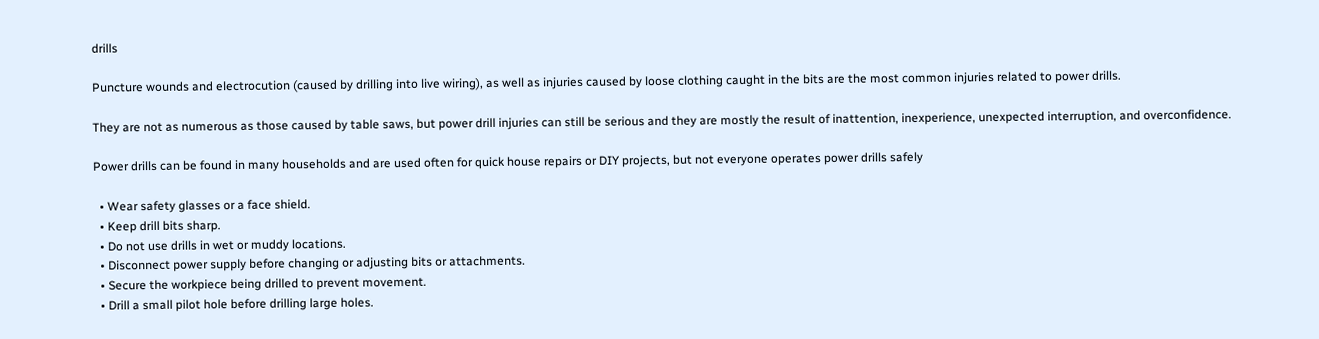drills

Puncture wounds and electrocution (caused by drilling into live wiring), as well as injuries caused by loose clothing caught in the bits are the most common injuries related to power drills.

They are not as numerous as those caused by table saws, but power drill injuries can still be serious and they are mostly the result of inattention, inexperience, unexpected interruption, and overconfidence.

Power drills can be found in many households and are used often for quick house repairs or DIY projects, but not everyone operates power drills safely

  • Wear safety glasses or a face shield.
  • Keep drill bits sharp.
  • Do not use drills in wet or muddy locations.
  • Disconnect power supply before changing or adjusting bits or attachments.
  • Secure the workpiece being drilled to prevent movement.
  • Drill a small pilot hole before drilling large holes.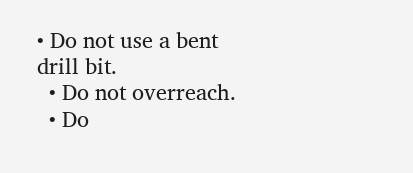• Do not use a bent drill bit.
  • Do not overreach.
  • Do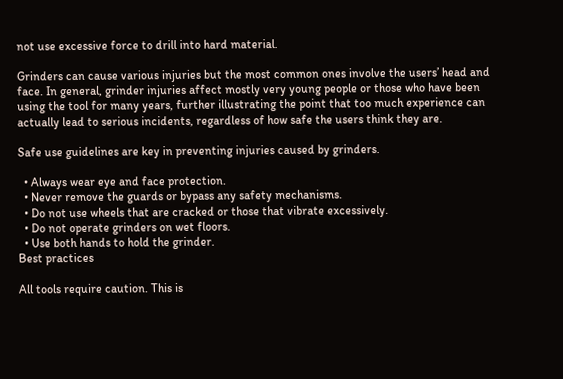not use excessive force to drill into hard material.

Grinders can cause various injuries but the most common ones involve the users’ head and face. In general, grinder injuries affect mostly very young people or those who have been using the tool for many years, further illustrating the point that too much experience can actually lead to serious incidents, regardless of how safe the users think they are.

Safe use guidelines are key in preventing injuries caused by grinders.

  • Always wear eye and face protection.
  • Never remove the guards or bypass any safety mechanisms.
  • Do not use wheels that are cracked or those that vibrate excessively.
  • Do not operate grinders on wet floors.
  • Use both hands to hold the grinder.
Best practices

All tools require caution. This is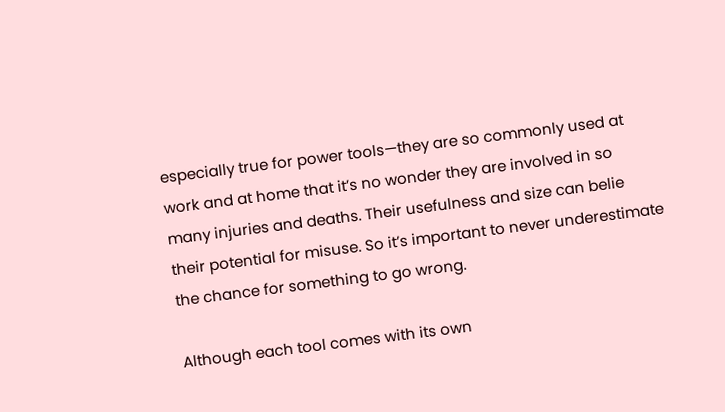especially true for power tools—they are so commonly used at work and at home that it’s no wonder they are involved in so many injuries and deaths. Their usefulness and size can belie their potential for misuse. So it’s important to never underestimate the chance for something to go wrong.

Although each tool comes with its own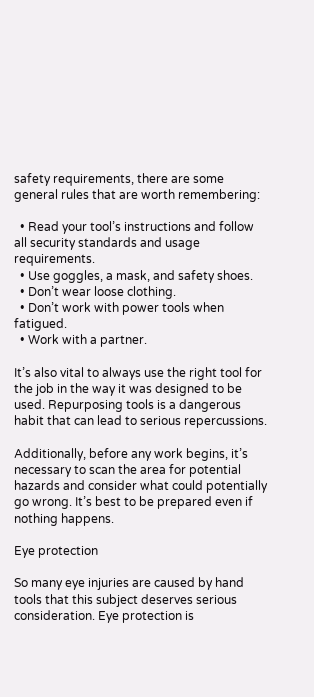safety requirements, there are some general rules that are worth remembering:

  • Read your tool’s instructions and follow all security standards and usage requirements.
  • Use goggles, a mask, and safety shoes.
  • Don’t wear loose clothing.
  • Don’t work with power tools when fatigued.
  • Work with a partner.

It’s also vital to always use the right tool for the job in the way it was designed to be used. Repurposing tools is a dangerous habit that can lead to serious repercussions.

Additionally, before any work begins, it’s necessary to scan the area for potential hazards and consider what could potentially go wrong. It’s best to be prepared even if nothing happens.

Eye protection

So many eye injuries are caused by hand tools that this subject deserves serious consideration. Eye protection is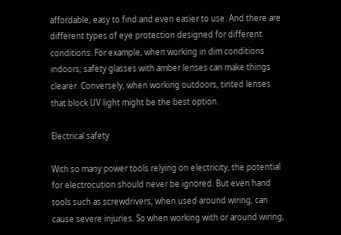affordable, easy to find and even easier to use. And there are different types of eye protection designed for different conditions. For example, when working in dim conditions indoors, safety glasses with amber lenses can make things clearer. Conversely, when working outdoors, tinted lenses that block UV light might be the best option.

Electrical safety

With so many power tools relying on electricity, the potential for electrocution should never be ignored. But even hand tools such as screwdrivers, when used around wiring, can cause severe injuries. So when working with or around wiring,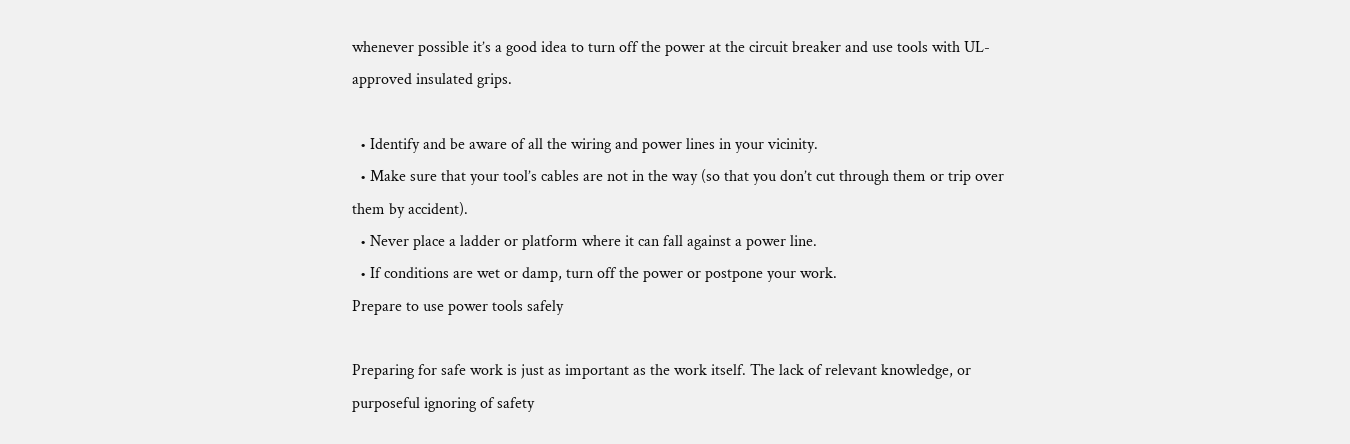whenever possible it’s a good idea to turn off the power at the circuit breaker and use tools with UL-approved insulated grips.

  • Identify and be aware of all the wiring and power lines in your vicinity.
  • Make sure that your tool’s cables are not in the way (so that you don’t cut through them or trip over them by accident).
  • Never place a ladder or platform where it can fall against a power line.
  • If conditions are wet or damp, turn off the power or postpone your work.
Prepare to use power tools safely

Preparing for safe work is just as important as the work itself. The lack of relevant knowledge, or purposeful ignoring of safety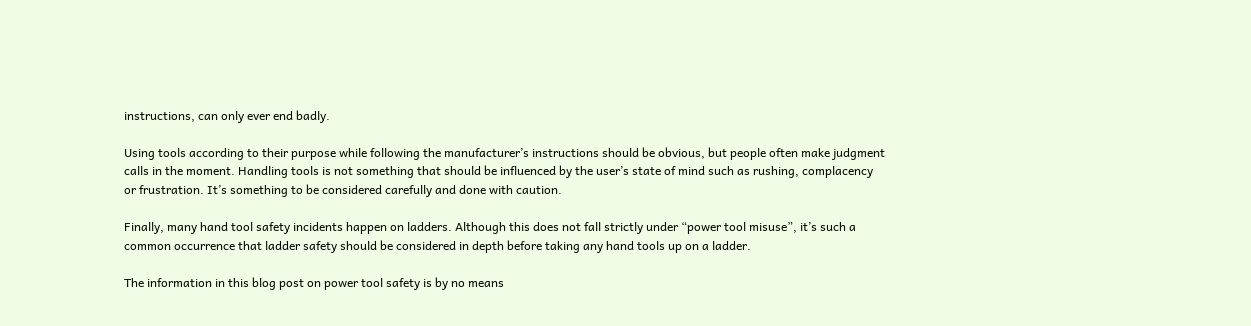instructions, can only ever end badly.

Using tools according to their purpose while following the manufacturer’s instructions should be obvious, but people often make judgment calls in the moment. Handling tools is not something that should be influenced by the user’s state of mind such as rushing, complacency or frustration. It’s something to be considered carefully and done with caution.

Finally, many hand tool safety incidents happen on ladders. Although this does not fall strictly under “power tool misuse”, it’s such a common occurrence that ladder safety should be considered in depth before taking any hand tools up on a ladder.

The information in this blog post on power tool safety is by no means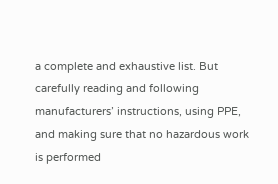a complete and exhaustive list. But carefully reading and following manufacturers’ instructions, using PPE, and making sure that no hazardous work is performed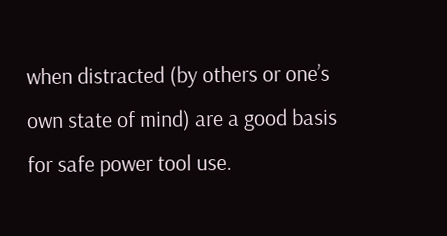when distracted (by others or one’s own state of mind) are a good basis for safe power tool use.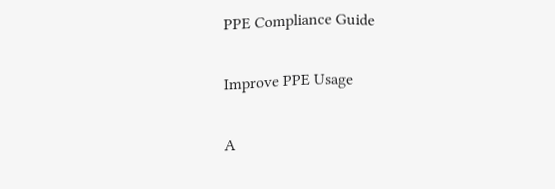PPE Compliance Guide

Improve PPE Usage

A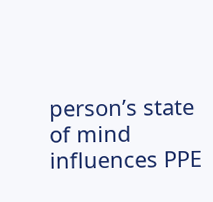person’s state of mind influences PPE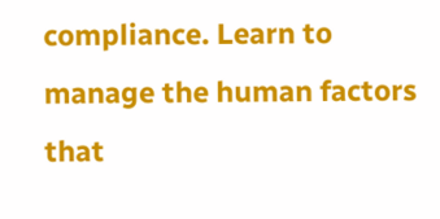compliance. Learn to manage the human factors that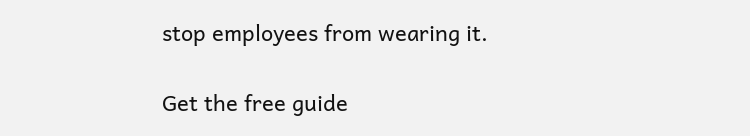stop employees from wearing it.

Get the free guide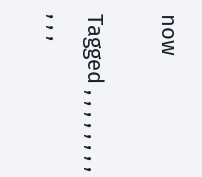now

Tagged , , , , , , , , , , ,